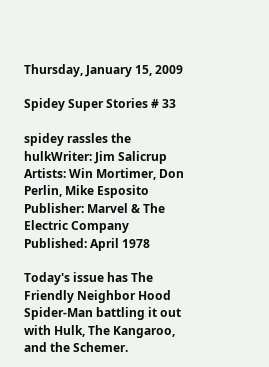Thursday, January 15, 2009

Spidey Super Stories # 33

spidey rassles the hulkWriter: Jim Salicrup
Artists: Win Mortimer, Don Perlin, Mike Esposito
Publisher: Marvel & The Electric Company
Published: April 1978

Today's issue has The Friendly Neighbor Hood Spider-Man battling it out with Hulk, The Kangaroo, and the Schemer.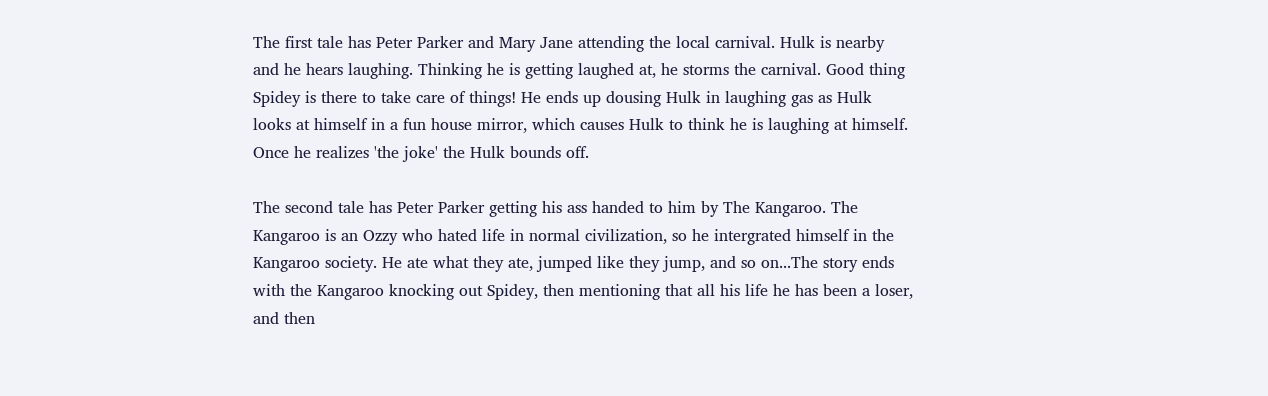The first tale has Peter Parker and Mary Jane attending the local carnival. Hulk is nearby and he hears laughing. Thinking he is getting laughed at, he storms the carnival. Good thing Spidey is there to take care of things! He ends up dousing Hulk in laughing gas as Hulk looks at himself in a fun house mirror, which causes Hulk to think he is laughing at himself. Once he realizes 'the joke' the Hulk bounds off.

The second tale has Peter Parker getting his ass handed to him by The Kangaroo. The Kangaroo is an Ozzy who hated life in normal civilization, so he intergrated himself in the Kangaroo society. He ate what they ate, jumped like they jump, and so on...The story ends with the Kangaroo knocking out Spidey, then mentioning that all his life he has been a loser, and then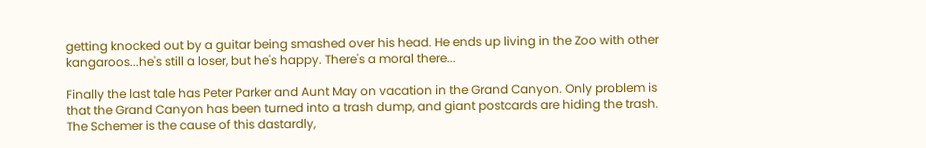getting knocked out by a guitar being smashed over his head. He ends up living in the Zoo with other kangaroos...he's still a loser, but he's happy. There's a moral there...

Finally the last tale has Peter Parker and Aunt May on vacation in the Grand Canyon. Only problem is that the Grand Canyon has been turned into a trash dump, and giant postcards are hiding the trash. The Schemer is the cause of this dastardly,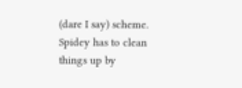(dare I say) scheme. Spidey has to clean things up by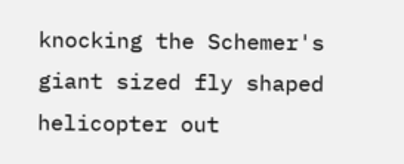knocking the Schemer's giant sized fly shaped helicopter out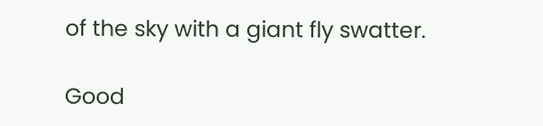of the sky with a giant fly swatter.

Good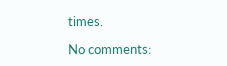times.

No comments: